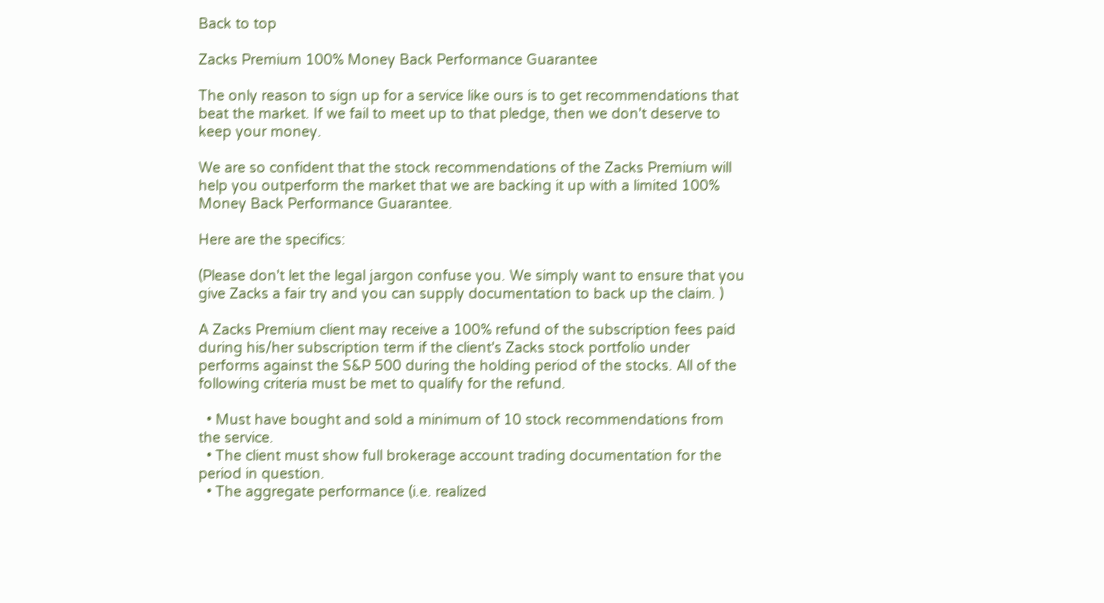Back to top

Zacks Premium 100% Money Back Performance Guarantee

The only reason to sign up for a service like ours is to get recommendations that beat the market. If we fail to meet up to that pledge, then we don't deserve to keep your money.

We are so confident that the stock recommendations of the Zacks Premium will help you outperform the market that we are backing it up with a limited 100% Money Back Performance Guarantee.

Here are the specifics:

(Please don't let the legal jargon confuse you. We simply want to ensure that you give Zacks a fair try and you can supply documentation to back up the claim. )

A Zacks Premium client may receive a 100% refund of the subscription fees paid during his/her subscription term if the client's Zacks stock portfolio under performs against the S&P 500 during the holding period of the stocks. All of the following criteria must be met to qualify for the refund.

  • Must have bought and sold a minimum of 10 stock recommendations from the service.
  • The client must show full brokerage account trading documentation for the period in question.
  • The aggregate performance (i.e. realized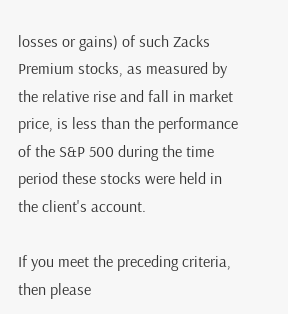losses or gains) of such Zacks Premium stocks, as measured by the relative rise and fall in market price, is less than the performance of the S&P 500 during the time period these stocks were held in the client's account.

If you meet the preceding criteria, then please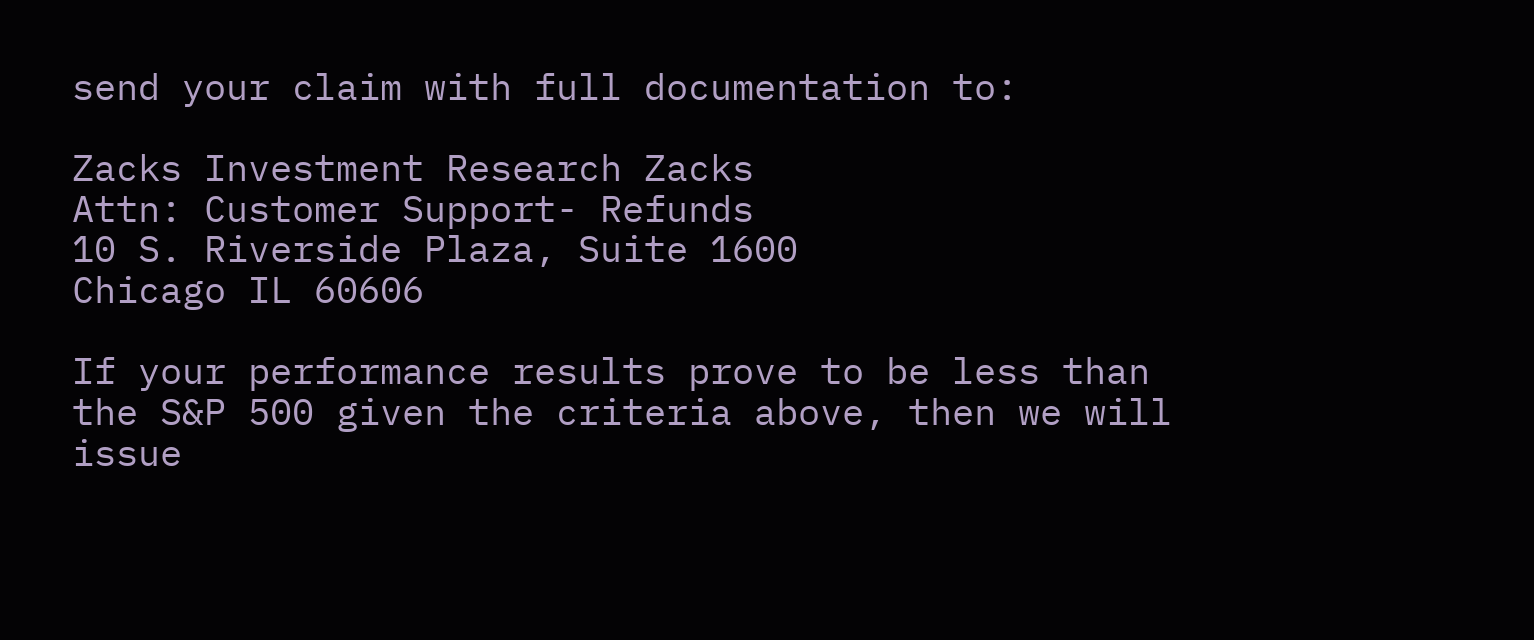send your claim with full documentation to:

Zacks Investment Research Zacks
Attn: Customer Support- Refunds
10 S. Riverside Plaza, Suite 1600
Chicago IL 60606

If your performance results prove to be less than the S&P 500 given the criteria above, then we will issue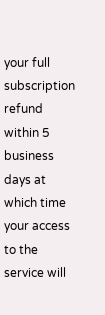your full subscription refund within 5 business days at which time your access to the service will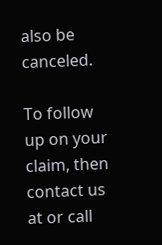also be canceled.

To follow up on your claim, then contact us at or call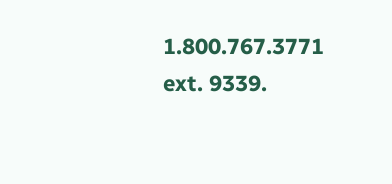1.800.767.3771 ext. 9339.